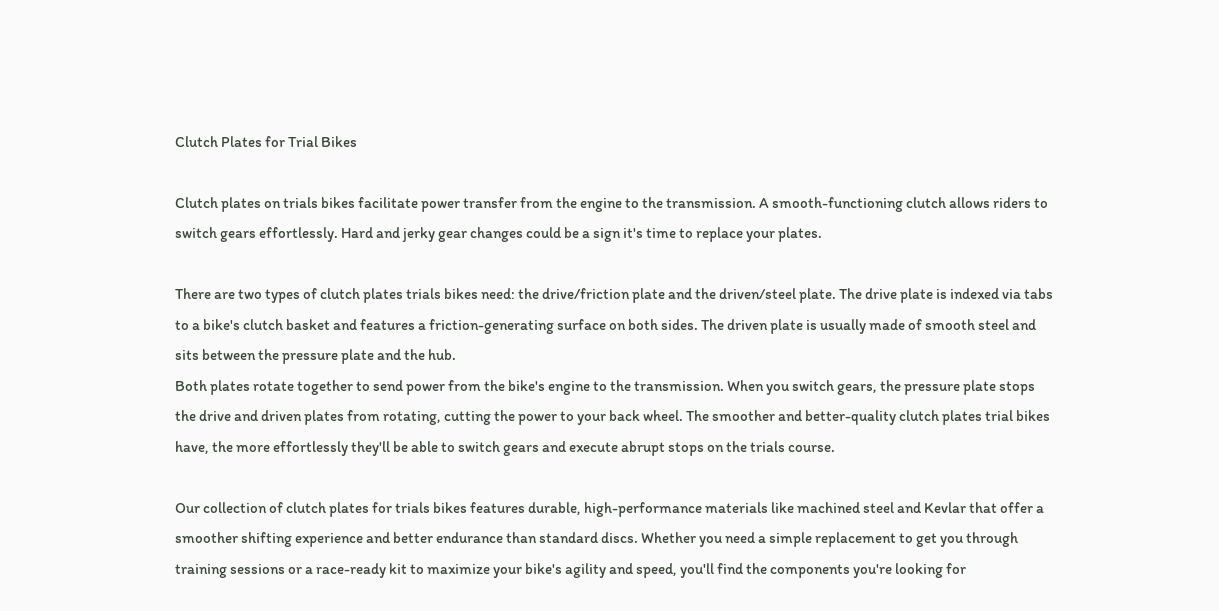Clutch Plates for Trial Bikes

Clutch plates on trials bikes facilitate power transfer from the engine to the transmission. A smooth-functioning clutch allows riders to switch gears effortlessly. Hard and jerky gear changes could be a sign it's time to replace your plates.

There are two types of clutch plates trials bikes need: the drive/friction plate and the driven/steel plate. The drive plate is indexed via tabs to a bike's clutch basket and features a friction-generating surface on both sides. The driven plate is usually made of smooth steel and sits between the pressure plate and the hub.
Both plates rotate together to send power from the bike's engine to the transmission. When you switch gears, the pressure plate stops the drive and driven plates from rotating, cutting the power to your back wheel. The smoother and better-quality clutch plates trial bikes have, the more effortlessly they'll be able to switch gears and execute abrupt stops on the trials course.

Our collection of clutch plates for trials bikes features durable, high-performance materials like machined steel and Kevlar that offer a smoother shifting experience and better endurance than standard discs. Whether you need a simple replacement to get you through training sessions or a race-ready kit to maximize your bike's agility and speed, you'll find the components you're looking for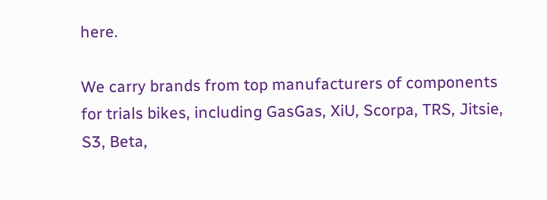here.

We carry brands from top manufacturers of components for trials bikes, including GasGas, XiU, Scorpa, TRS, Jitsie, S3, Beta,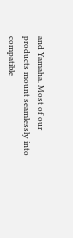and Yamaha. Most of our products mount seamlessly into compatible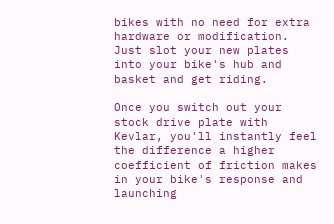bikes with no need for extra hardware or modification. Just slot your new plates into your bike's hub and basket and get riding.

Once you switch out your stock drive plate with Kevlar, you'll instantly feel the difference a higher coefficient of friction makes in your bike's response and launching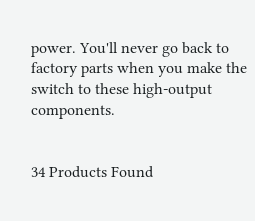power. You'll never go back to factory parts when you make the switch to these high-output components.


34 Products Found